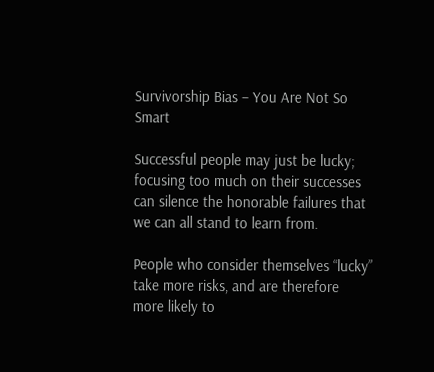Survivorship Bias – You Are Not So Smart

Successful people may just be lucky; focusing too much on their successes can silence the honorable failures that we can all stand to learn from.

People who consider themselves “lucky” take more risks, and are therefore more likely to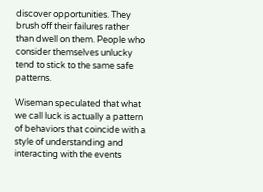discover opportunities. They brush off their failures rather than dwell on them. People who consider themselves unlucky tend to stick to the same safe patterns.

Wiseman speculated that what we call luck is actually a pattern of behaviors that coincide with a style of understanding and interacting with the events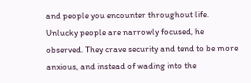and people you encounter throughout life. Unlucky people are narrowly focused, he observed. They crave security and tend to be more anxious, and instead of wading into the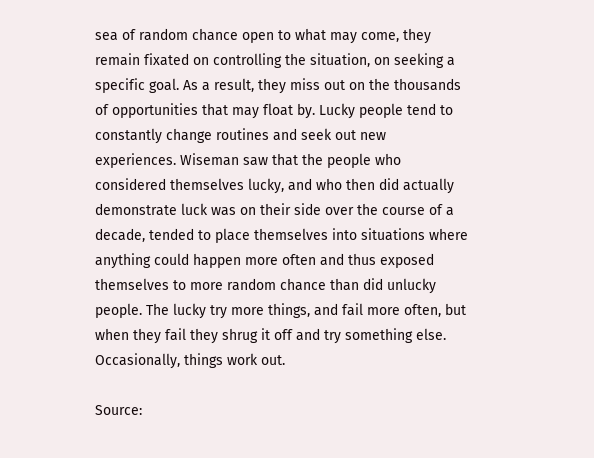sea of random chance open to what may come, they remain fixated on controlling the situation, on seeking a specific goal. As a result, they miss out on the thousands of opportunities that may float by. Lucky people tend to constantly change routines and seek out new experiences. Wiseman saw that the people who considered themselves lucky, and who then did actually demonstrate luck was on their side over the course of a decade, tended to place themselves into situations where anything could happen more often and thus exposed themselves to more random chance than did unlucky people. The lucky try more things, and fail more often, but when they fail they shrug it off and try something else. Occasionally, things work out.

Source: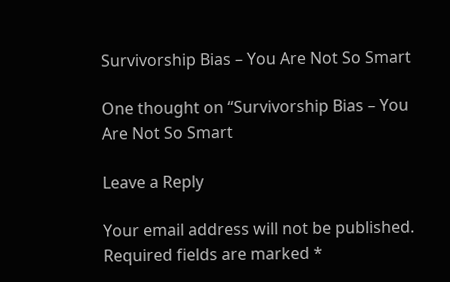Survivorship Bias – You Are Not So Smart

One thought on “Survivorship Bias – You Are Not So Smart

Leave a Reply

Your email address will not be published. Required fields are marked *